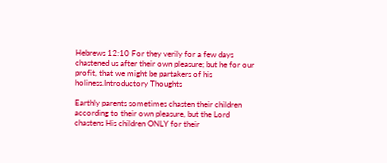Hebrews 12:10 For they verily for a few days chastened us after their own pleasure; but he for our profit, that we might be partakers of his holiness.Introductory Thoughts

Earthly parents sometimes chasten their children according to their own pleasure, but the Lord chastens His children ONLY for their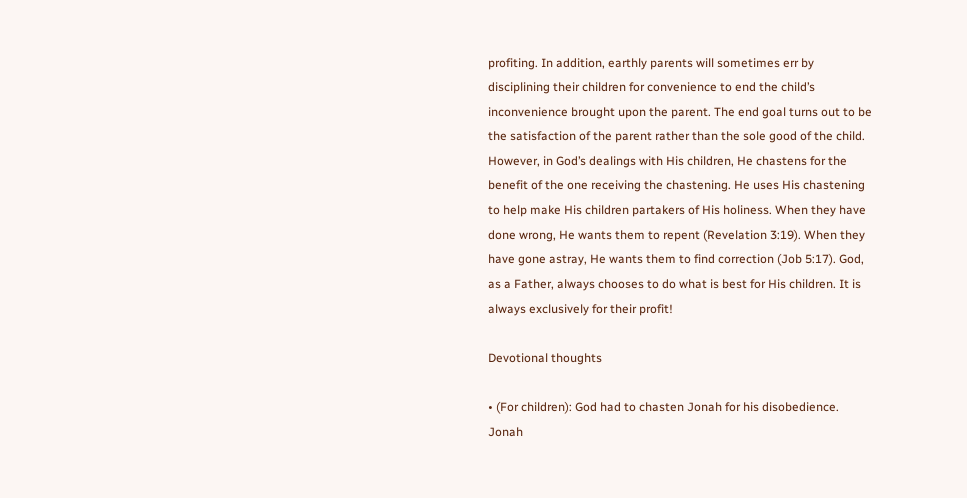profiting. In addition, earthly parents will sometimes err by disciplining their children for convenience to end the child’s inconvenience brought upon the parent. The end goal turns out to be the satisfaction of the parent rather than the sole good of the child. However, in God’s dealings with His children, He chastens for the benefit of the one receiving the chastening. He uses His chastening to help make His children partakers of His holiness. When they have done wrong, He wants them to repent (Revelation 3:19). When they have gone astray, He wants them to find correction (Job 5:17). God, as a Father, always chooses to do what is best for His children. It is always exclusively for their profit!

Devotional thoughts

• (For children): God had to chasten Jonah for his disobedience. Jonah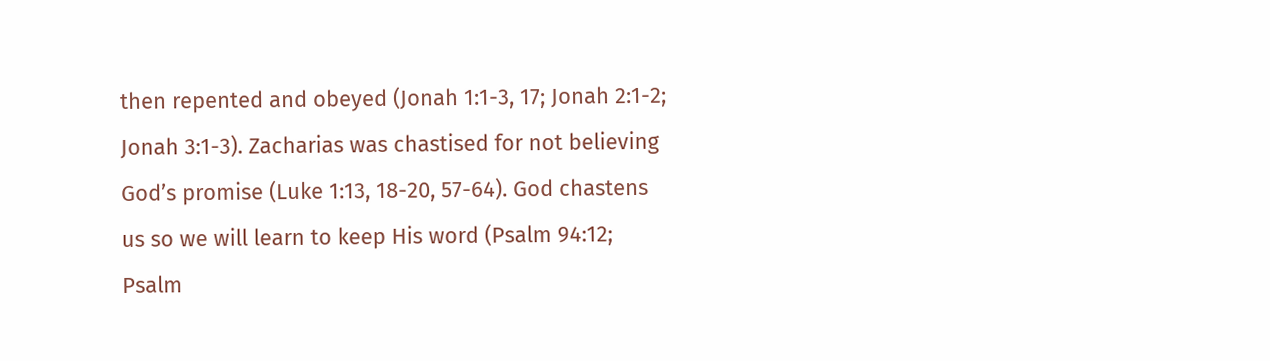then repented and obeyed (Jonah 1:1-3, 17; Jonah 2:1-2; Jonah 3:1-3). Zacharias was chastised for not believing God’s promise (Luke 1:13, 18-20, 57-64). God chastens us so we will learn to keep His word (Psalm 94:12; Psalm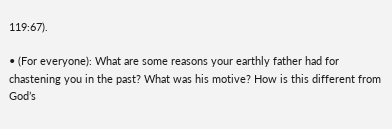119:67).

• (For everyone): What are some reasons your earthly father had for chastening you in the past? What was his motive? How is this different from God’s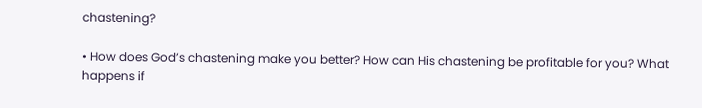chastening?

• How does God’s chastening make you better? How can His chastening be profitable for you? What happens if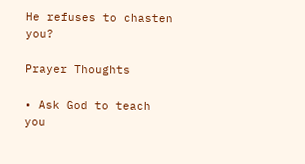He refuses to chasten you?

Prayer Thoughts

• Ask God to teach you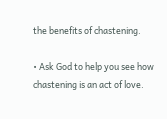the benefits of chastening.

• Ask God to help you see how chastening is an act of love.